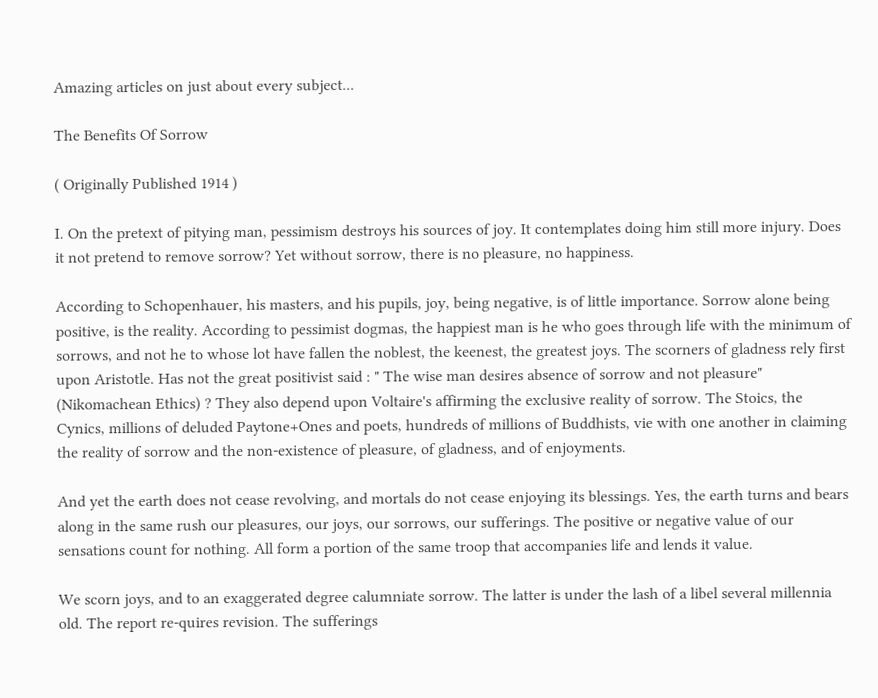Amazing articles on just about every subject...

The Benefits Of Sorrow

( Originally Published 1914 )

I. On the pretext of pitying man, pessimism destroys his sources of joy. It contemplates doing him still more injury. Does it not pretend to remove sorrow? Yet without sorrow, there is no pleasure, no happiness.

According to Schopenhauer, his masters, and his pupils, joy, being negative, is of little importance. Sorrow alone being positive, is the reality. According to pessimist dogmas, the happiest man is he who goes through life with the minimum of sorrows, and not he to whose lot have fallen the noblest, the keenest, the greatest joys. The scorners of gladness rely first upon Aristotle. Has not the great positivist said : " The wise man desires absence of sorrow and not pleasure" (Nikomachean Ethics) ? They also depend upon Voltaire's affirming the exclusive reality of sorrow. The Stoics, the Cynics, millions of deluded Paytone+Ones and poets, hundreds of millions of Buddhists, vie with one another in claiming the reality of sorrow and the non-existence of pleasure, of gladness, and of enjoyments.

And yet the earth does not cease revolving, and mortals do not cease enjoying its blessings. Yes, the earth turns and bears along in the same rush our pleasures, our joys, our sorrows, our sufferings. The positive or negative value of our sensations count for nothing. All form a portion of the same troop that accompanies life and lends it value.

We scorn joys, and to an exaggerated degree calumniate sorrow. The latter is under the lash of a libel several millennia old. The report re-quires revision. The sufferings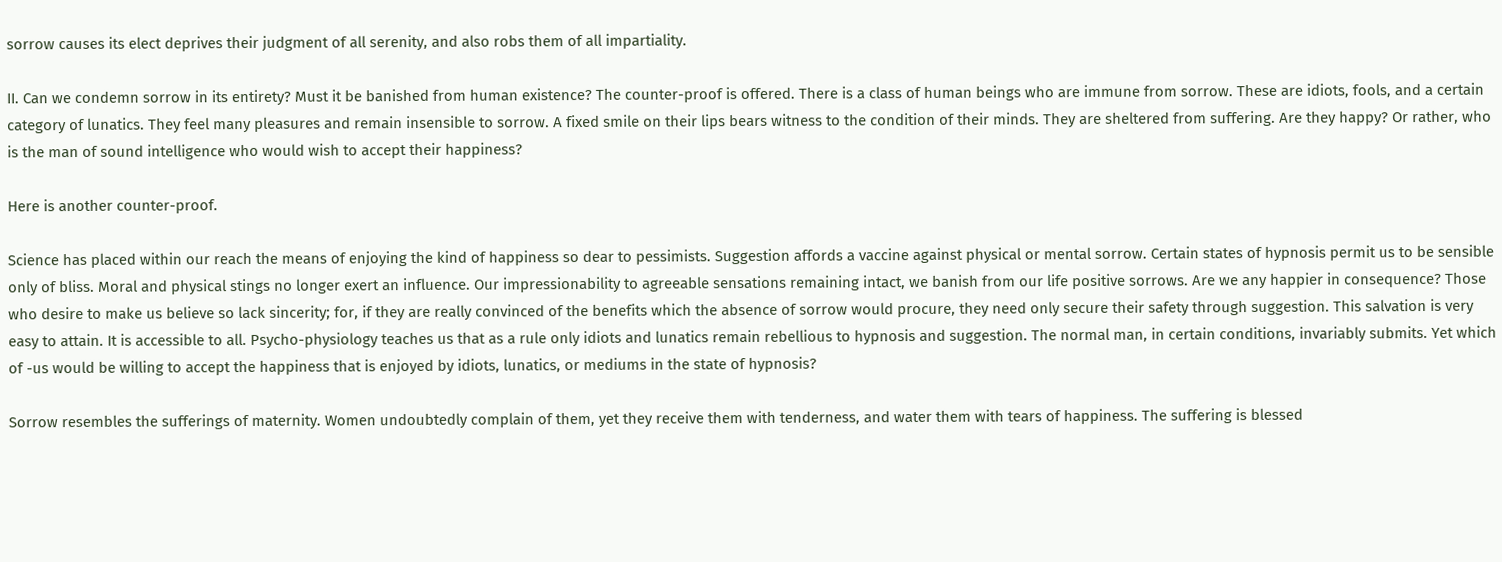sorrow causes its elect deprives their judgment of all serenity, and also robs them of all impartiality.

II. Can we condemn sorrow in its entirety? Must it be banished from human existence? The counter-proof is offered. There is a class of human beings who are immune from sorrow. These are idiots, fools, and a certain category of lunatics. They feel many pleasures and remain insensible to sorrow. A fixed smile on their lips bears witness to the condition of their minds. They are sheltered from suffering. Are they happy? Or rather, who is the man of sound intelligence who would wish to accept their happiness?

Here is another counter-proof.

Science has placed within our reach the means of enjoying the kind of happiness so dear to pessimists. Suggestion affords a vaccine against physical or mental sorrow. Certain states of hypnosis permit us to be sensible only of bliss. Moral and physical stings no longer exert an influence. Our impressionability to agreeable sensations remaining intact, we banish from our life positive sorrows. Are we any happier in consequence? Those who desire to make us believe so lack sincerity; for, if they are really convinced of the benefits which the absence of sorrow would procure, they need only secure their safety through suggestion. This salvation is very easy to attain. It is accessible to all. Psycho-physiology teaches us that as a rule only idiots and lunatics remain rebellious to hypnosis and suggestion. The normal man, in certain conditions, invariably submits. Yet which of -us would be willing to accept the happiness that is enjoyed by idiots, lunatics, or mediums in the state of hypnosis?

Sorrow resembles the sufferings of maternity. Women undoubtedly complain of them, yet they receive them with tenderness, and water them with tears of happiness. The suffering is blessed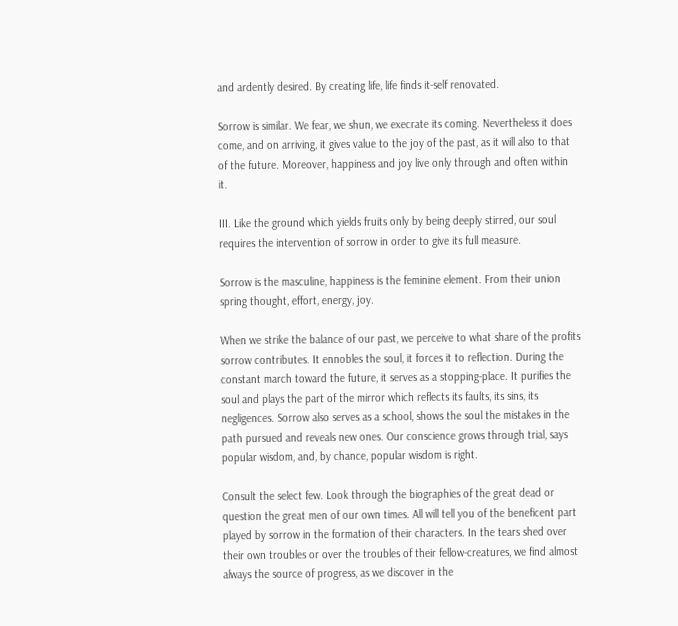and ardently desired. By creating life, life finds it-self renovated.

Sorrow is similar. We fear, we shun, we execrate its coming. Nevertheless it does come, and on arriving, it gives value to the joy of the past, as it will also to that of the future. Moreover, happiness and joy live only through and often within it.

III. Like the ground which yields fruits only by being deeply stirred, our soul requires the intervention of sorrow in order to give its full measure.

Sorrow is the masculine, happiness is the feminine element. From their union spring thought, effort, energy, joy.

When we strike the balance of our past, we perceive to what share of the profits sorrow contributes. It ennobles the soul, it forces it to reflection. During the constant march toward the future, it serves as a stopping-place. It purifies the soul and plays the part of the mirror which reflects its faults, its sins, its negligences. Sorrow also serves as a school, shows the soul the mistakes in the path pursued and reveals new ones. Our conscience grows through trial, says popular wisdom, and, by chance, popular wisdom is right.

Consult the select few. Look through the biographies of the great dead or question the great men of our own times. All will tell you of the beneficent part played by sorrow in the formation of their characters. In the tears shed over their own troubles or over the troubles of their fellow-creatures, we find almost always the source of progress, as we discover in the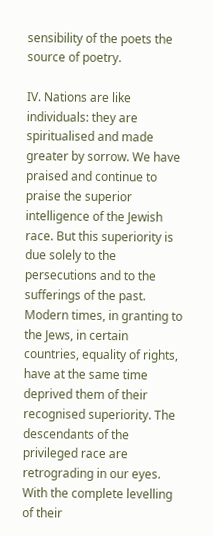sensibility of the poets the source of poetry.

IV. Nations are like individuals: they are spiritualised and made greater by sorrow. We have praised and continue to praise the superior intelligence of the Jewish race. But this superiority is due solely to the persecutions and to the sufferings of the past. Modern times, in granting to the Jews, in certain countries, equality of rights, have at the same time deprived them of their recognised superiority. The descendants of the privileged race are retrograding in our eyes. With the complete levelling of their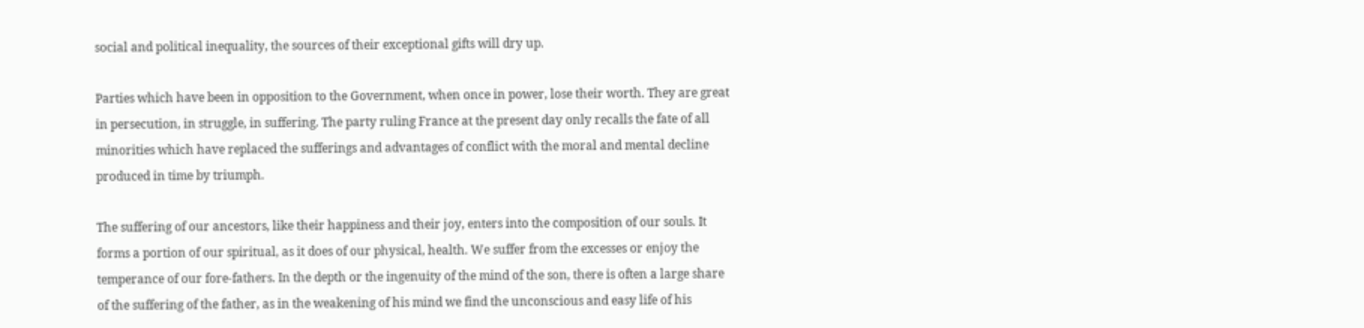social and political inequality, the sources of their exceptional gifts will dry up.

Parties which have been in opposition to the Government, when once in power, lose their worth. They are great in persecution, in struggle, in suffering. The party ruling France at the present day only recalls the fate of all minorities which have replaced the sufferings and advantages of conflict with the moral and mental decline produced in time by triumph.

The suffering of our ancestors, like their happiness and their joy, enters into the composition of our souls. It forms a portion of our spiritual, as it does of our physical, health. We suffer from the excesses or enjoy the temperance of our fore-fathers. In the depth or the ingenuity of the mind of the son, there is often a large share of the suffering of the father, as in the weakening of his mind we find the unconscious and easy life of his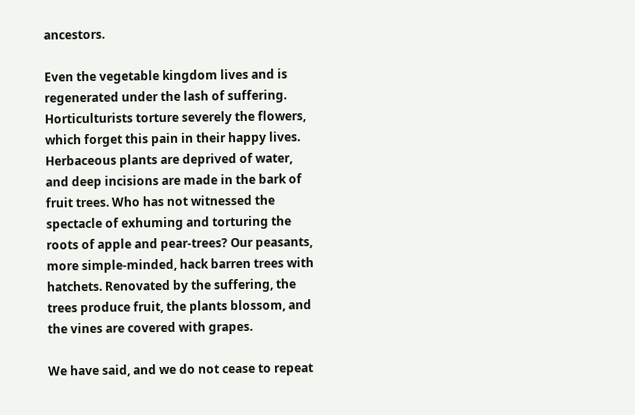ancestors.

Even the vegetable kingdom lives and is regenerated under the lash of suffering. Horticulturists torture severely the flowers, which forget this pain in their happy lives. Herbaceous plants are deprived of water, and deep incisions are made in the bark of fruit trees. Who has not witnessed the spectacle of exhuming and torturing the roots of apple and pear-trees? Our peasants, more simple-minded, hack barren trees with hatchets. Renovated by the suffering, the trees produce fruit, the plants blossom, and the vines are covered with grapes.

We have said, and we do not cease to repeat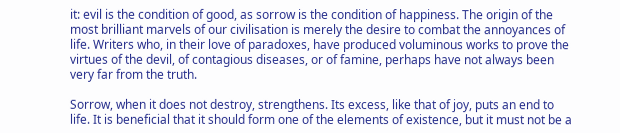it: evil is the condition of good, as sorrow is the condition of happiness. The origin of the most brilliant marvels of our civilisation is merely the desire to combat the annoyances of life. Writers who, in their love of paradoxes, have produced voluminous works to prove the virtues of the devil, of contagious diseases, or of famine, perhaps have not always been very far from the truth.

Sorrow, when it does not destroy, strengthens. Its excess, like that of joy, puts an end to life. It is beneficial that it should form one of the elements of existence, but it must not be a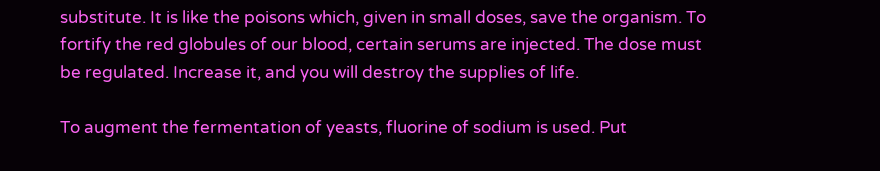substitute. It is like the poisons which, given in small doses, save the organism. To fortify the red globules of our blood, certain serums are injected. The dose must be regulated. Increase it, and you will destroy the supplies of life.

To augment the fermentation of yeasts, fluorine of sodium is used. Put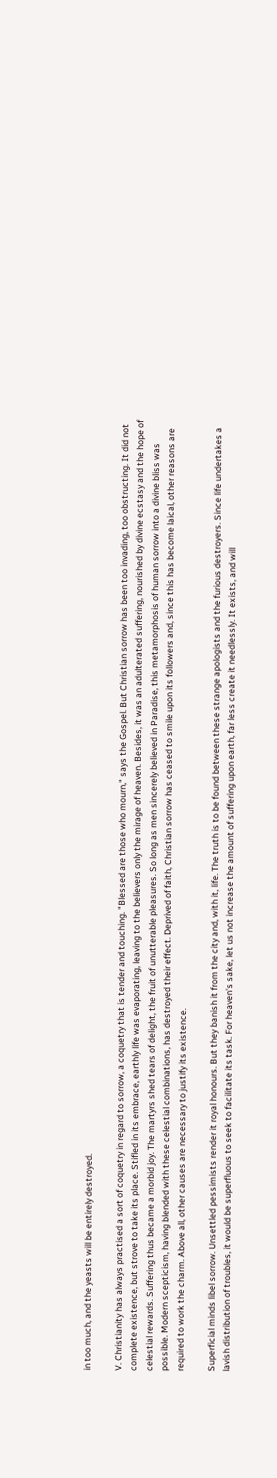in too much, and the yeasts will be entirely destroyed.

V. Christianity has always practised a sort of coquetry in regard to sorrow, a coquetry that is tender and touching. "Blessed are those who mourn," says the Gospel. But Christian sorrow has been too invading, too obstructing. It did not complete existence, but strove to take its place. Stifled in its embrace, earthly life was evaporating, leaving to the believers only the mirage of heaven. Besides, it was an adulterated suffering, nourished by divine ecstasy and the hope of celestial rewards. Suffering thus became a morbid joy. The martyrs shed tears of delight, the fruit of unutterable pleasures. So long as men sincerely believed in Paradise, this metamorphosis of human sorrow into a divine bliss was possible. Modern scepticism, having blended with these celestial combinations, has destroyed their effect. Deprived of faith, Christian sorrow has ceased to smile upon its followers and, since this has become laical, other reasons are required to work the charm. Above all, other causes are necessary to justify its existence.

Superficial minds libel sorrow. Unsettled pessimists render it royal honours. But they banish it from the city and, with it, life. The truth is to be found between these strange apologists and the furious destroyers. Since life undertakes a lavish distribution of troubles, it would be superfluous to seek to facilitate its task. For heaven's sake, let us not increase the amount of suffering upon earth, far less create it needlessly. It exists, and will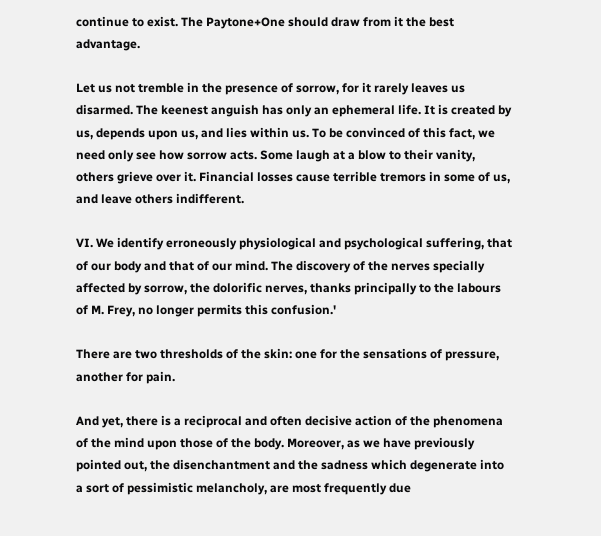continue to exist. The Paytone+One should draw from it the best advantage.

Let us not tremble in the presence of sorrow, for it rarely leaves us disarmed. The keenest anguish has only an ephemeral life. It is created by us, depends upon us, and lies within us. To be convinced of this fact, we need only see how sorrow acts. Some laugh at a blow to their vanity, others grieve over it. Financial losses cause terrible tremors in some of us, and leave others indifferent.

VI. We identify erroneously physiological and psychological suffering, that of our body and that of our mind. The discovery of the nerves specially affected by sorrow, the dolorific nerves, thanks principally to the labours of M. Frey, no longer permits this confusion.'

There are two thresholds of the skin: one for the sensations of pressure, another for pain.

And yet, there is a reciprocal and often decisive action of the phenomena of the mind upon those of the body. Moreover, as we have previously pointed out, the disenchantment and the sadness which degenerate into a sort of pessimistic melancholy, are most frequently due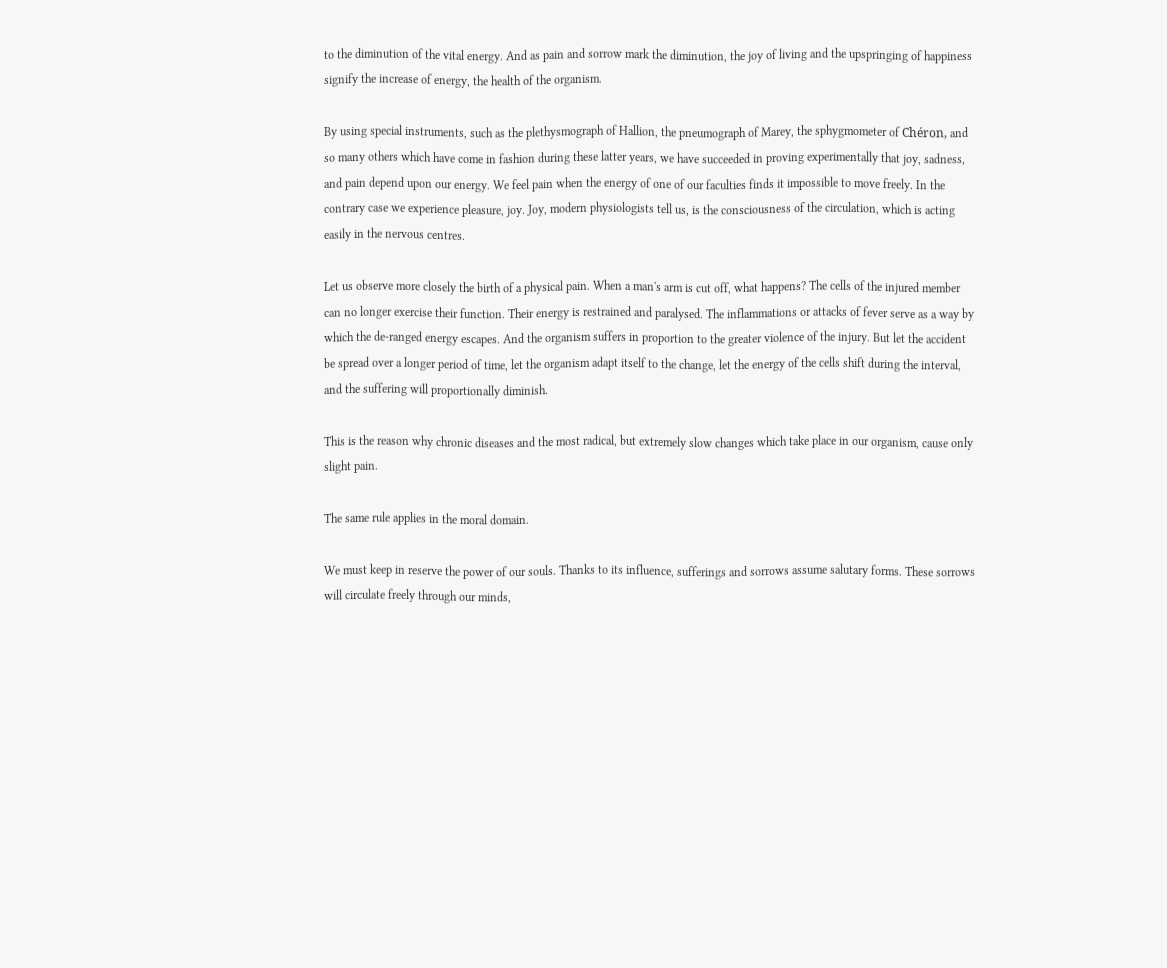to the diminution of the vital energy. And as pain and sorrow mark the diminution, the joy of living and the upspringing of happiness signify the increase of energy, the health of the organism.

By using special instruments, such as the plethysmograph of Hallion, the pneumograph of Marey, the sphygmometer of Chéron, and so many others which have come in fashion during these latter years, we have succeeded in proving experimentally that joy, sadness, and pain depend upon our energy. We feel pain when the energy of one of our faculties finds it impossible to move freely. In the contrary case we experience pleasure, joy. Joy, modern physiologists tell us, is the consciousness of the circulation, which is acting easily in the nervous centres.

Let us observe more closely the birth of a physical pain. When a man's arm is cut off, what happens? The cells of the injured member can no longer exercise their function. Their energy is restrained and paralysed. The inflammations or attacks of fever serve as a way by which the de-ranged energy escapes. And the organism suffers in proportion to the greater violence of the injury. But let the accident be spread over a longer period of time, let the organism adapt itself to the change, let the energy of the cells shift during the interval, and the suffering will proportionally diminish.

This is the reason why chronic diseases and the most radical, but extremely slow changes which take place in our organism, cause only slight pain.

The same rule applies in the moral domain.

We must keep in reserve the power of our souls. Thanks to its influence, sufferings and sorrows assume salutary forms. These sorrows will circulate freely through our minds,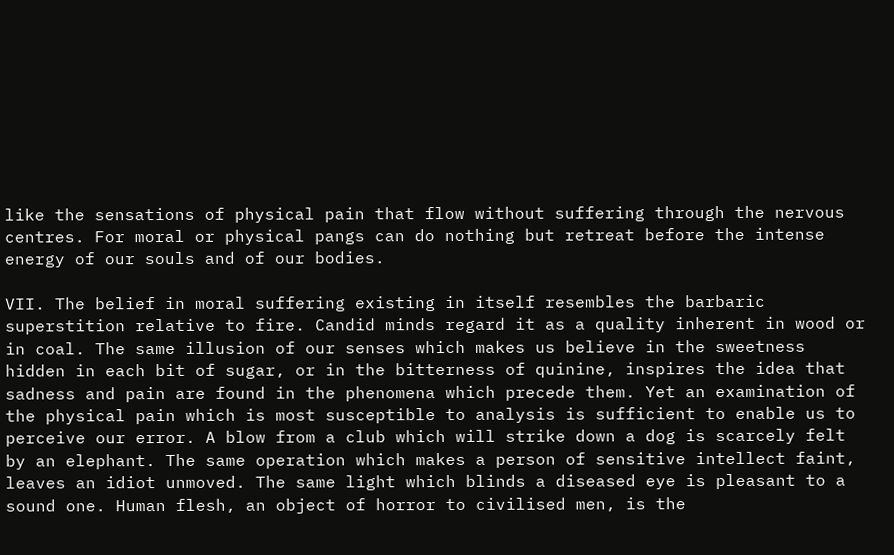like the sensations of physical pain that flow without suffering through the nervous centres. For moral or physical pangs can do nothing but retreat before the intense energy of our souls and of our bodies.

VII. The belief in moral suffering existing in itself resembles the barbaric superstition relative to fire. Candid minds regard it as a quality inherent in wood or in coal. The same illusion of our senses which makes us believe in the sweetness hidden in each bit of sugar, or in the bitterness of quinine, inspires the idea that sadness and pain are found in the phenomena which precede them. Yet an examination of the physical pain which is most susceptible to analysis is sufficient to enable us to perceive our error. A blow from a club which will strike down a dog is scarcely felt by an elephant. The same operation which makes a person of sensitive intellect faint, leaves an idiot unmoved. The same light which blinds a diseased eye is pleasant to a sound one. Human flesh, an object of horror to civilised men, is the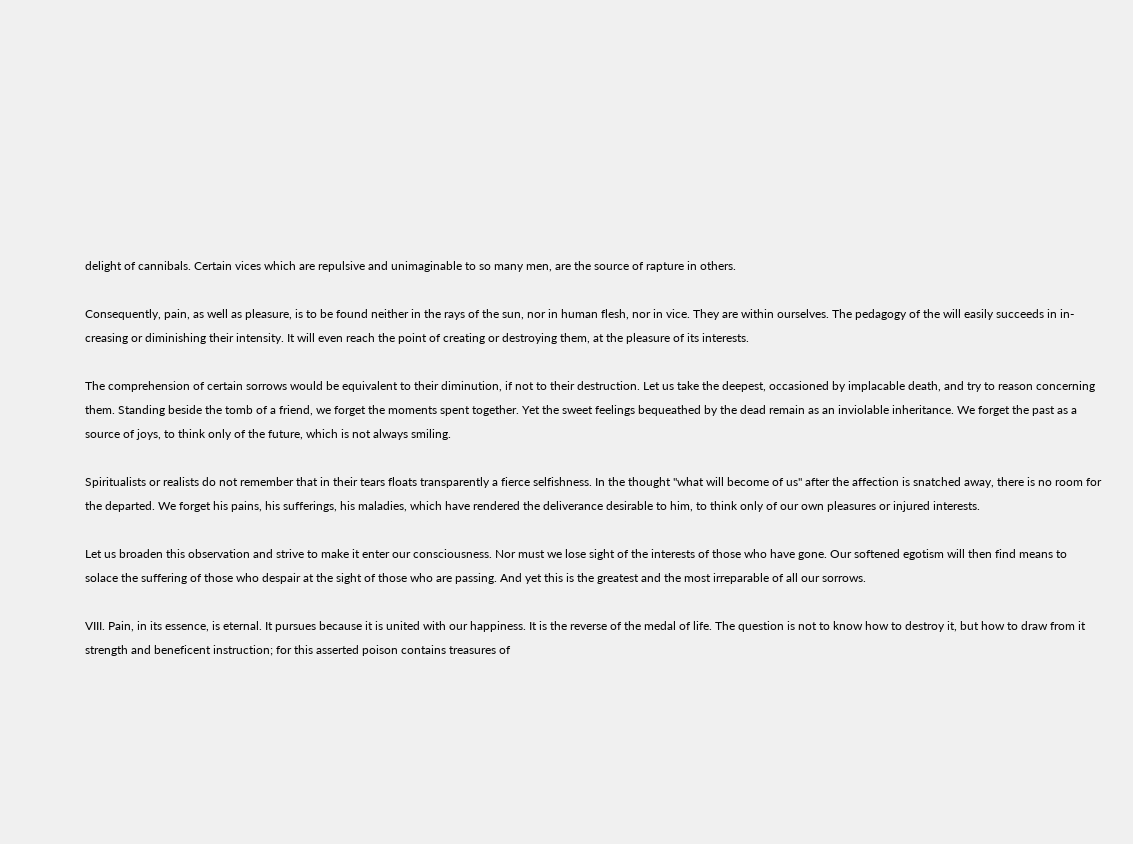delight of cannibals. Certain vices which are repulsive and unimaginable to so many men, are the source of rapture in others.

Consequently, pain, as well as pleasure, is to be found neither in the rays of the sun, nor in human flesh, nor in vice. They are within ourselves. The pedagogy of the will easily succeeds in in-creasing or diminishing their intensity. It will even reach the point of creating or destroying them, at the pleasure of its interests.

The comprehension of certain sorrows would be equivalent to their diminution, if not to their destruction. Let us take the deepest, occasioned by implacable death, and try to reason concerning them. Standing beside the tomb of a friend, we forget the moments spent together. Yet the sweet feelings bequeathed by the dead remain as an inviolable inheritance. We forget the past as a source of joys, to think only of the future, which is not always smiling.

Spiritualists or realists do not remember that in their tears floats transparently a fierce selfishness. In the thought "what will become of us" after the affection is snatched away, there is no room for the departed. We forget his pains, his sufferings, his maladies, which have rendered the deliverance desirable to him, to think only of our own pleasures or injured interests.

Let us broaden this observation and strive to make it enter our consciousness. Nor must we lose sight of the interests of those who have gone. Our softened egotism will then find means to solace the suffering of those who despair at the sight of those who are passing. And yet this is the greatest and the most irreparable of all our sorrows.

VIII. Pain, in its essence, is eternal. It pursues because it is united with our happiness. It is the reverse of the medal of life. The question is not to know how to destroy it, but how to draw from it strength and beneficent instruction; for this asserted poison contains treasures of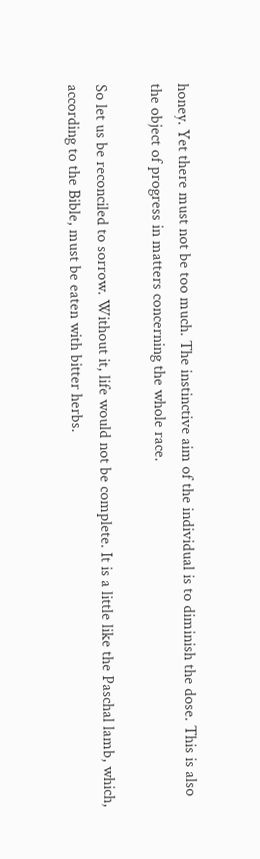honey. Yet there must not be too much. The instinctive aim of the individual is to diminish the dose. This is also the object of progress in matters concerning the whole race.

So let us be reconciled to sorrow. Without it, life would not be complete. It is a little like the Paschal lamb, which, according to the Bible, must be eaten with bitter herbs.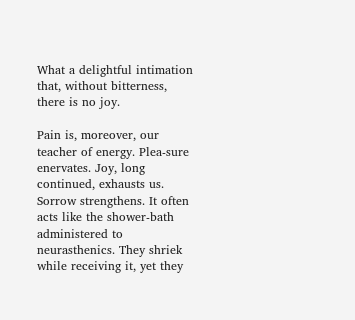What a delightful intimation that, without bitterness, there is no joy.

Pain is, moreover, our teacher of energy. Plea-sure enervates. Joy, long continued, exhausts us. Sorrow strengthens. It often acts like the shower-bath administered to neurasthenics. They shriek while receiving it, yet they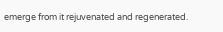emerge from it rejuvenated and regenerated.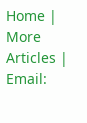Home | More Articles | Email: